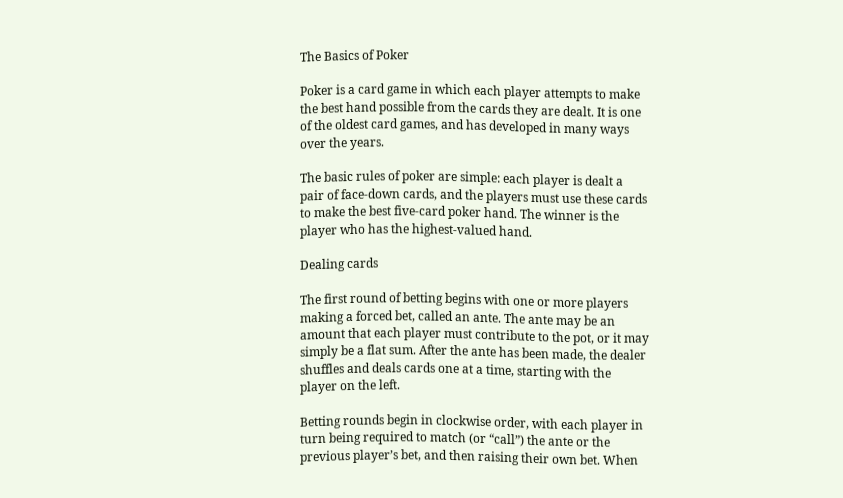The Basics of Poker

Poker is a card game in which each player attempts to make the best hand possible from the cards they are dealt. It is one of the oldest card games, and has developed in many ways over the years.

The basic rules of poker are simple: each player is dealt a pair of face-down cards, and the players must use these cards to make the best five-card poker hand. The winner is the player who has the highest-valued hand.

Dealing cards

The first round of betting begins with one or more players making a forced bet, called an ante. The ante may be an amount that each player must contribute to the pot, or it may simply be a flat sum. After the ante has been made, the dealer shuffles and deals cards one at a time, starting with the player on the left.

Betting rounds begin in clockwise order, with each player in turn being required to match (or “call”) the ante or the previous player’s bet, and then raising their own bet. When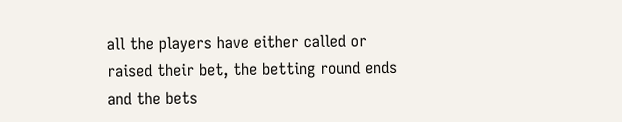all the players have either called or raised their bet, the betting round ends and the bets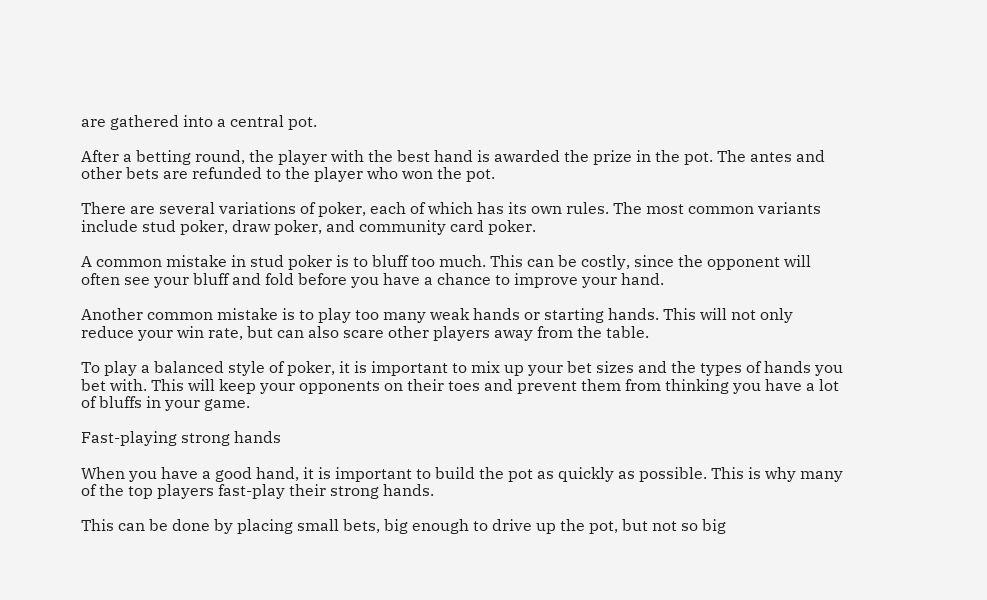are gathered into a central pot.

After a betting round, the player with the best hand is awarded the prize in the pot. The antes and other bets are refunded to the player who won the pot.

There are several variations of poker, each of which has its own rules. The most common variants include stud poker, draw poker, and community card poker.

A common mistake in stud poker is to bluff too much. This can be costly, since the opponent will often see your bluff and fold before you have a chance to improve your hand.

Another common mistake is to play too many weak hands or starting hands. This will not only reduce your win rate, but can also scare other players away from the table.

To play a balanced style of poker, it is important to mix up your bet sizes and the types of hands you bet with. This will keep your opponents on their toes and prevent them from thinking you have a lot of bluffs in your game.

Fast-playing strong hands

When you have a good hand, it is important to build the pot as quickly as possible. This is why many of the top players fast-play their strong hands.

This can be done by placing small bets, big enough to drive up the pot, but not so big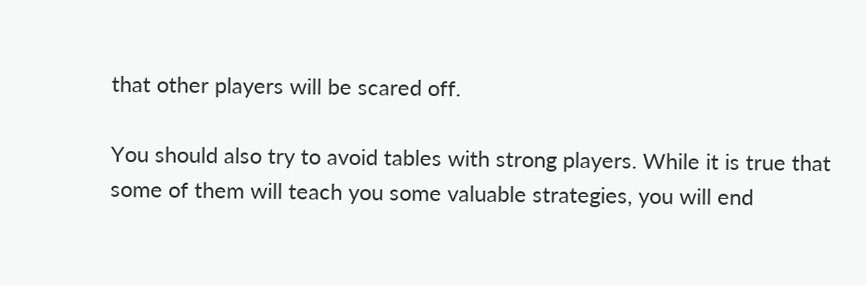that other players will be scared off.

You should also try to avoid tables with strong players. While it is true that some of them will teach you some valuable strategies, you will end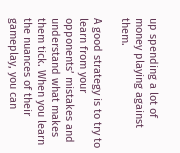up spending a lot of money playing against them.

A good strategy is to try to learn from your opponents’ mistakes and understand what makes them tick. When you learn the nuances of their gameplay, you can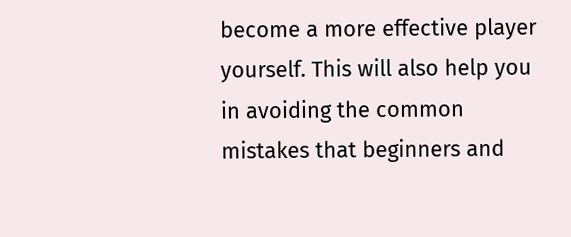become a more effective player yourself. This will also help you in avoiding the common mistakes that beginners and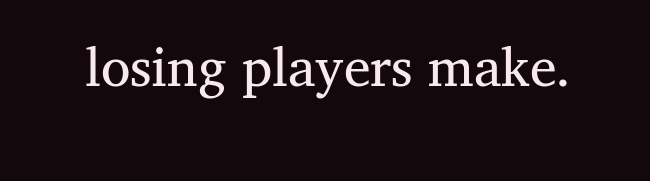losing players make.